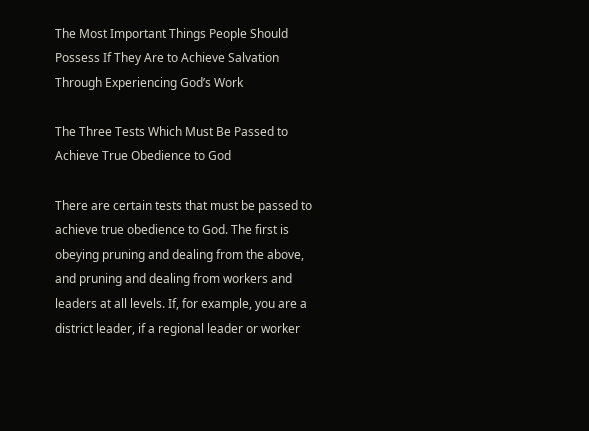The Most Important Things People Should Possess If They Are to Achieve Salvation Through Experiencing God’s Work

The Three Tests Which Must Be Passed to Achieve True Obedience to God

There are certain tests that must be passed to achieve true obedience to God. The first is obeying pruning and dealing from the above, and pruning and dealing from workers and leaders at all levels. If, for example, you are a district leader, if a regional leader or worker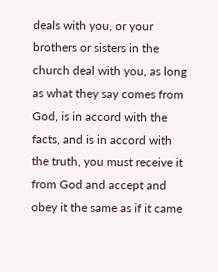deals with you, or your brothers or sisters in the church deal with you, as long as what they say comes from God, is in accord with the facts, and is in accord with the truth, you must receive it from God and accept and obey it the same as if it came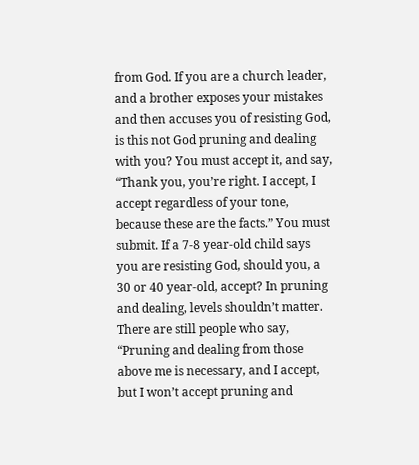from God. If you are a church leader, and a brother exposes your mistakes and then accuses you of resisting God, is this not God pruning and dealing with you? You must accept it, and say, “Thank you, you’re right. I accept, I accept regardless of your tone, because these are the facts.” You must submit. If a 7-8 year-old child says you are resisting God, should you, a 30 or 40 year-old, accept? In pruning and dealing, levels shouldn’t matter. There are still people who say, “Pruning and dealing from those above me is necessary, and I accept, but I won’t accept pruning and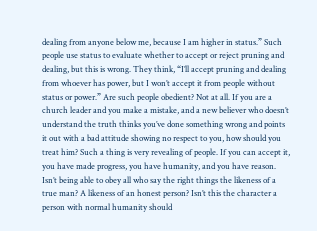dealing from anyone below me, because I am higher in status.” Such people use status to evaluate whether to accept or reject pruning and dealing, but this is wrong. They think, “I’ll accept pruning and dealing from whoever has power, but I won’t accept it from people without status or power.” Are such people obedient? Not at all. If you are a church leader and you make a mistake, and a new believer who doesn’t understand the truth thinks you’ve done something wrong and points it out with a bad attitude showing no respect to you, how should you treat him? Such a thing is very revealing of people. If you can accept it, you have made progress, you have humanity, and you have reason. Isn’t being able to obey all who say the right things the likeness of a true man? A likeness of an honest person? Isn’t this the character a person with normal humanity should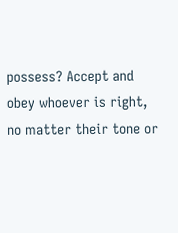possess? Accept and obey whoever is right, no matter their tone or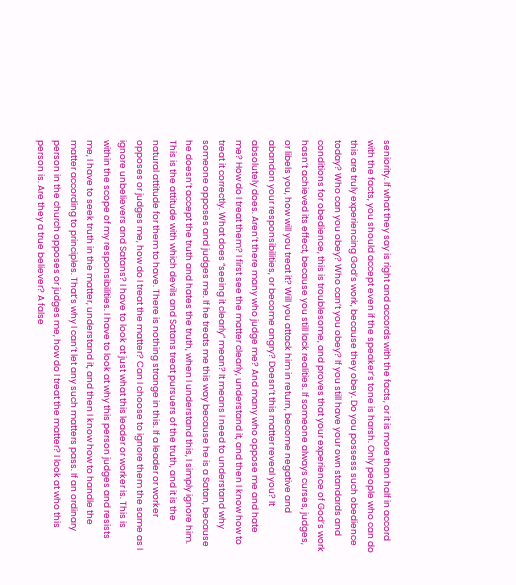seniority. If what they say is right and accords with the facts, or it is more than half in accord with the facts, you should accept even if the speaker’s tone is harsh. Only people who can do this are truly experiencing God’s work, because they obey. Do you possess such obedience today? Who can you obey? Who can’t you obey? If you still have your own standards and conditions for obedience, this is troublesome, and proves that your experience of God’s work hasn’t achieved its effect, because you still lack realities. If someone always curses, judges, or libels you, how will you treat it? Will you attack him in return, become negative and abandon your responsibilities, or become angry? Doesn’t this matter reveal you? It absolutely does. Aren’t there many who judge me? And many who oppose me and hate me? How do I treat them? I first see the matter clearly, understand it, and then I know how to treat it correctly. What does “seeing it clearly” mean? It means I need to understand why someone opposes and judges me. If he treats me this way because he is a Satan, because he doesn’t accept the truth and hates the truth, when I understand this, I simply ignore him. This is the attitude with which devils and Satans treat pursuers of the truth, and it is the natural attitude for them to have. There is nothing strange in this. If a leader or worker opposes or judges me, how do I treat the matter? Can I choose to ignore them the same as I ignore unbelievers and Satans? I have to look at just what this leader or worker is. This is within the scope of my responsibilities. I have to look at why this person judges and resists me, I have to seek truth in the matter, understand it, and then I know how to handle the matter according to principles. That’s why I can’t let any such matters pass. If an ordinary person in the church opposes or judges me, how do I treat the matter? I look at who this person is. Are they a true believer? A false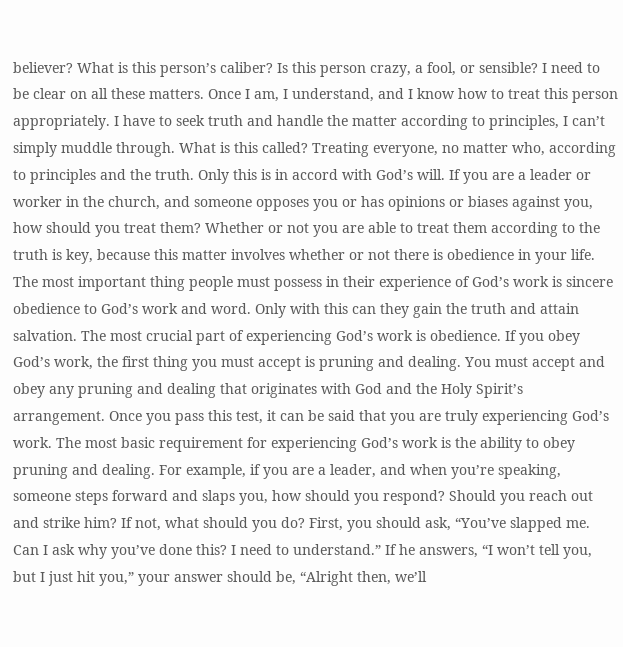believer? What is this person’s caliber? Is this person crazy, a fool, or sensible? I need to be clear on all these matters. Once I am, I understand, and I know how to treat this person appropriately. I have to seek truth and handle the matter according to principles, I can’t simply muddle through. What is this called? Treating everyone, no matter who, according to principles and the truth. Only this is in accord with God’s will. If you are a leader or worker in the church, and someone opposes you or has opinions or biases against you, how should you treat them? Whether or not you are able to treat them according to the truth is key, because this matter involves whether or not there is obedience in your life. The most important thing people must possess in their experience of God’s work is sincere obedience to God’s work and word. Only with this can they gain the truth and attain salvation. The most crucial part of experiencing God’s work is obedience. If you obey God’s work, the first thing you must accept is pruning and dealing. You must accept and obey any pruning and dealing that originates with God and the Holy Spirit’s arrangement. Once you pass this test, it can be said that you are truly experiencing God’s work. The most basic requirement for experiencing God’s work is the ability to obey pruning and dealing. For example, if you are a leader, and when you’re speaking, someone steps forward and slaps you, how should you respond? Should you reach out and strike him? If not, what should you do? First, you should ask, “You’ve slapped me. Can I ask why you’ve done this? I need to understand.” If he answers, “I won’t tell you, but I just hit you,” your answer should be, “Alright then, we’ll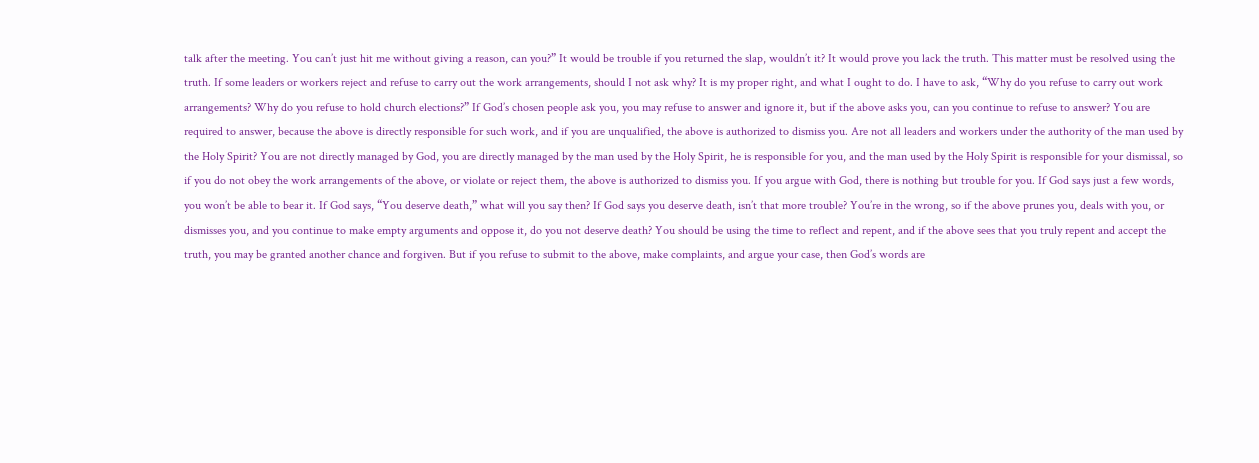talk after the meeting. You can’t just hit me without giving a reason, can you?” It would be trouble if you returned the slap, wouldn’t it? It would prove you lack the truth. This matter must be resolved using the truth. If some leaders or workers reject and refuse to carry out the work arrangements, should I not ask why? It is my proper right, and what I ought to do. I have to ask, “Why do you refuse to carry out work arrangements? Why do you refuse to hold church elections?” If God’s chosen people ask you, you may refuse to answer and ignore it, but if the above asks you, can you continue to refuse to answer? You are required to answer, because the above is directly responsible for such work, and if you are unqualified, the above is authorized to dismiss you. Are not all leaders and workers under the authority of the man used by the Holy Spirit? You are not directly managed by God, you are directly managed by the man used by the Holy Spirit, he is responsible for you, and the man used by the Holy Spirit is responsible for your dismissal, so if you do not obey the work arrangements of the above, or violate or reject them, the above is authorized to dismiss you. If you argue with God, there is nothing but trouble for you. If God says just a few words, you won’t be able to bear it. If God says, “You deserve death,” what will you say then? If God says you deserve death, isn’t that more trouble? You’re in the wrong, so if the above prunes you, deals with you, or dismisses you, and you continue to make empty arguments and oppose it, do you not deserve death? You should be using the time to reflect and repent, and if the above sees that you truly repent and accept the truth, you may be granted another chance and forgiven. But if you refuse to submit to the above, make complaints, and argue your case, then God’s words are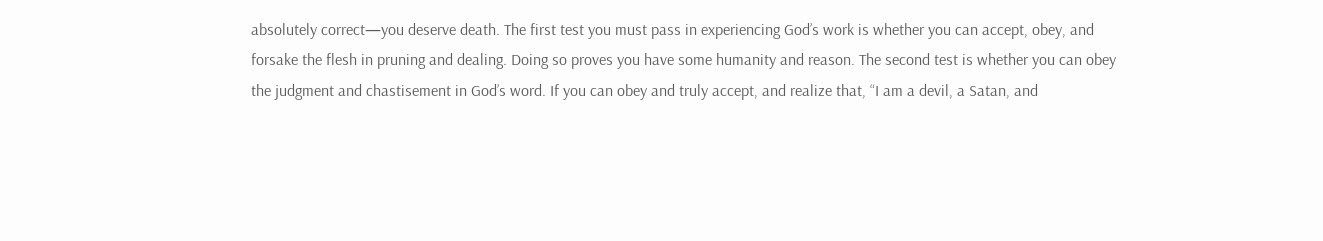absolutely correct—you deserve death. The first test you must pass in experiencing God’s work is whether you can accept, obey, and forsake the flesh in pruning and dealing. Doing so proves you have some humanity and reason. The second test is whether you can obey the judgment and chastisement in God’s word. If you can obey and truly accept, and realize that, “I am a devil, a Satan, and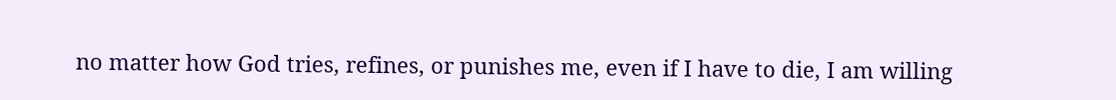no matter how God tries, refines, or punishes me, even if I have to die, I am willing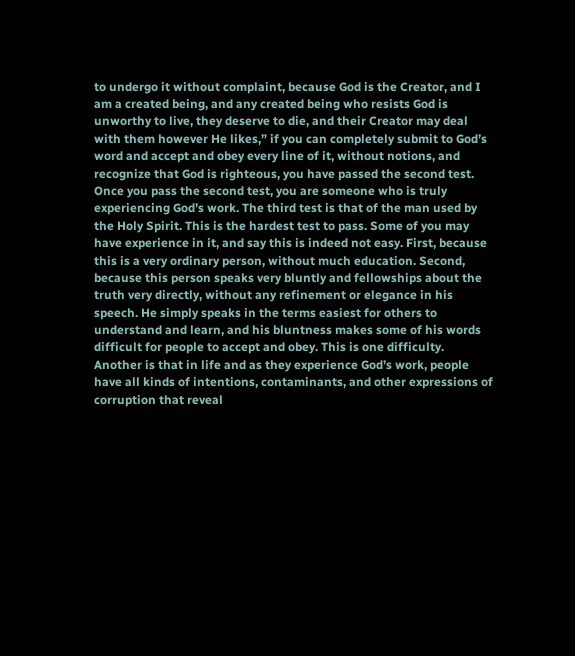to undergo it without complaint, because God is the Creator, and I am a created being, and any created being who resists God is unworthy to live, they deserve to die, and their Creator may deal with them however He likes,” if you can completely submit to God’s word and accept and obey every line of it, without notions, and recognize that God is righteous, you have passed the second test. Once you pass the second test, you are someone who is truly experiencing God’s work. The third test is that of the man used by the Holy Spirit. This is the hardest test to pass. Some of you may have experience in it, and say this is indeed not easy. First, because this is a very ordinary person, without much education. Second, because this person speaks very bluntly and fellowships about the truth very directly, without any refinement or elegance in his speech. He simply speaks in the terms easiest for others to understand and learn, and his bluntness makes some of his words difficult for people to accept and obey. This is one difficulty. Another is that in life and as they experience God’s work, people have all kinds of intentions, contaminants, and other expressions of corruption that reveal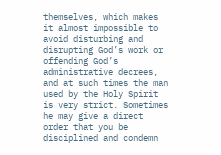themselves, which makes it almost impossible to avoid disturbing and disrupting God’s work or offending God’s administrative decrees, and at such times the man used by the Holy Spirit is very strict. Sometimes he may give a direct order that you be disciplined and condemn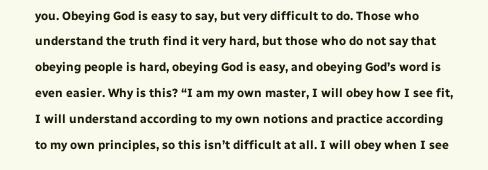you. Obeying God is easy to say, but very difficult to do. Those who understand the truth find it very hard, but those who do not say that obeying people is hard, obeying God is easy, and obeying God’s word is even easier. Why is this? “I am my own master, I will obey how I see fit, I will understand according to my own notions and practice according to my own principles, so this isn’t difficult at all. I will obey when I see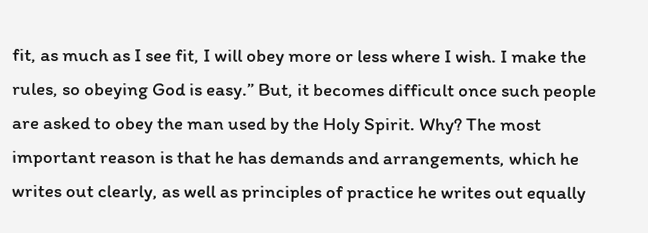fit, as much as I see fit, I will obey more or less where I wish. I make the rules, so obeying God is easy.” But, it becomes difficult once such people are asked to obey the man used by the Holy Spirit. Why? The most important reason is that he has demands and arrangements, which he writes out clearly, as well as principles of practice he writes out equally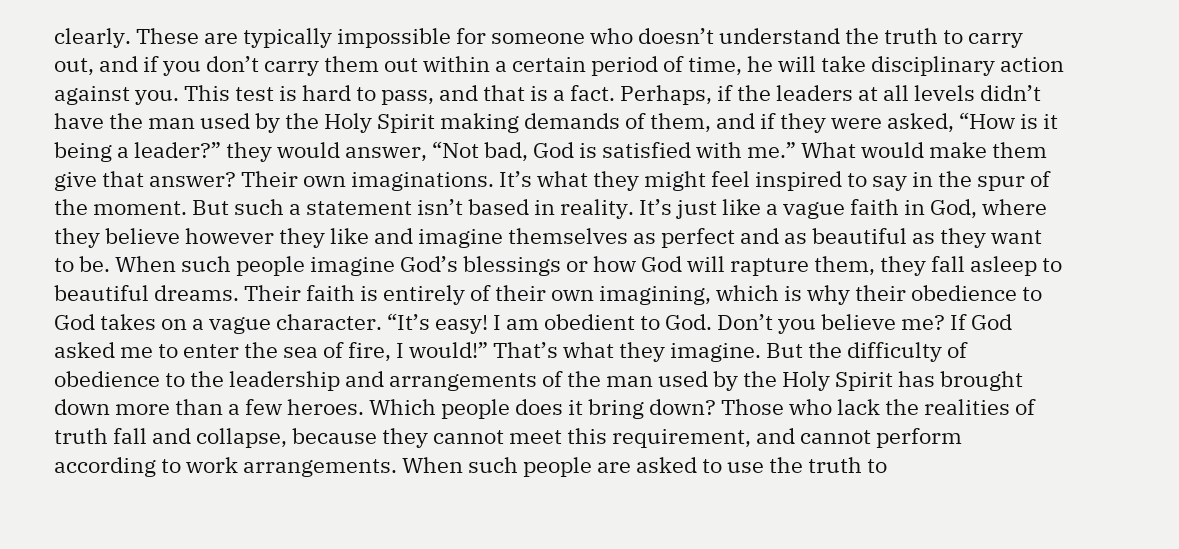clearly. These are typically impossible for someone who doesn’t understand the truth to carry out, and if you don’t carry them out within a certain period of time, he will take disciplinary action against you. This test is hard to pass, and that is a fact. Perhaps, if the leaders at all levels didn’t have the man used by the Holy Spirit making demands of them, and if they were asked, “How is it being a leader?” they would answer, “Not bad, God is satisfied with me.” What would make them give that answer? Their own imaginations. It’s what they might feel inspired to say in the spur of the moment. But such a statement isn’t based in reality. It’s just like a vague faith in God, where they believe however they like and imagine themselves as perfect and as beautiful as they want to be. When such people imagine God’s blessings or how God will rapture them, they fall asleep to beautiful dreams. Their faith is entirely of their own imagining, which is why their obedience to God takes on a vague character. “It’s easy! I am obedient to God. Don’t you believe me? If God asked me to enter the sea of fire, I would!” That’s what they imagine. But the difficulty of obedience to the leadership and arrangements of the man used by the Holy Spirit has brought down more than a few heroes. Which people does it bring down? Those who lack the realities of truth fall and collapse, because they cannot meet this requirement, and cannot perform according to work arrangements. When such people are asked to use the truth to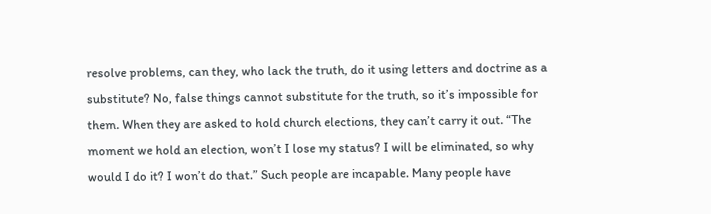resolve problems, can they, who lack the truth, do it using letters and doctrine as a substitute? No, false things cannot substitute for the truth, so it’s impossible for them. When they are asked to hold church elections, they can’t carry it out. “The moment we hold an election, won’t I lose my status? I will be eliminated, so why would I do it? I won’t do that.” Such people are incapable. Many people have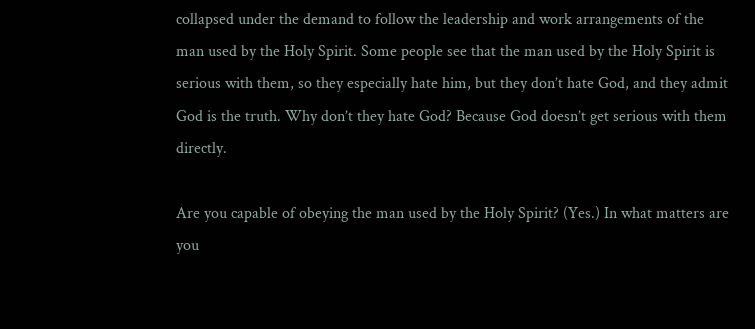collapsed under the demand to follow the leadership and work arrangements of the man used by the Holy Spirit. Some people see that the man used by the Holy Spirit is serious with them, so they especially hate him, but they don’t hate God, and they admit God is the truth. Why don’t they hate God? Because God doesn’t get serious with them directly.

Are you capable of obeying the man used by the Holy Spirit? (Yes.) In what matters are you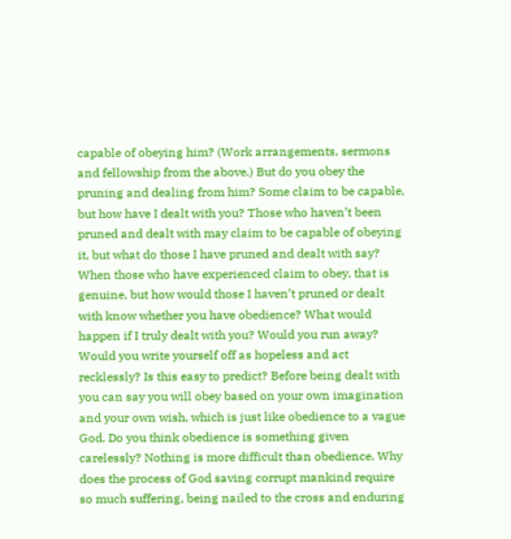capable of obeying him? (Work arrangements, sermons and fellowship from the above.) But do you obey the pruning and dealing from him? Some claim to be capable, but how have I dealt with you? Those who haven’t been pruned and dealt with may claim to be capable of obeying it, but what do those I have pruned and dealt with say? When those who have experienced claim to obey, that is genuine, but how would those I haven’t pruned or dealt with know whether you have obedience? What would happen if I truly dealt with you? Would you run away? Would you write yourself off as hopeless and act recklessly? Is this easy to predict? Before being dealt with you can say you will obey based on your own imagination and your own wish, which is just like obedience to a vague God. Do you think obedience is something given carelessly? Nothing is more difficult than obedience. Why does the process of God saving corrupt mankind require so much suffering, being nailed to the cross and enduring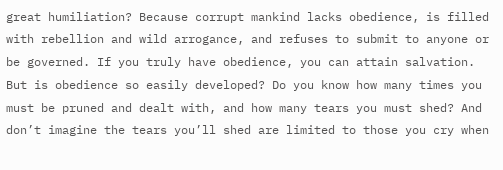great humiliation? Because corrupt mankind lacks obedience, is filled with rebellion and wild arrogance, and refuses to submit to anyone or be governed. If you truly have obedience, you can attain salvation. But is obedience so easily developed? Do you know how many times you must be pruned and dealt with, and how many tears you must shed? And don’t imagine the tears you’ll shed are limited to those you cry when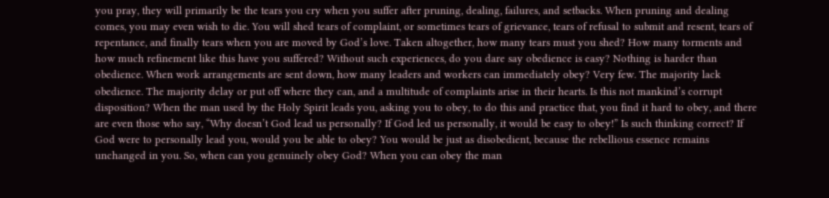you pray, they will primarily be the tears you cry when you suffer after pruning, dealing, failures, and setbacks. When pruning and dealing comes, you may even wish to die. You will shed tears of complaint, or sometimes tears of grievance, tears of refusal to submit and resent, tears of repentance, and finally tears when you are moved by God’s love. Taken altogether, how many tears must you shed? How many torments and how much refinement like this have you suffered? Without such experiences, do you dare say obedience is easy? Nothing is harder than obedience. When work arrangements are sent down, how many leaders and workers can immediately obey? Very few. The majority lack obedience. The majority delay or put off where they can, and a multitude of complaints arise in their hearts. Is this not mankind’s corrupt disposition? When the man used by the Holy Spirit leads you, asking you to obey, to do this and practice that, you find it hard to obey, and there are even those who say, “Why doesn’t God lead us personally? If God led us personally, it would be easy to obey!” Is such thinking correct? If God were to personally lead you, would you be able to obey? You would be just as disobedient, because the rebellious essence remains unchanged in you. So, when can you genuinely obey God? When you can obey the man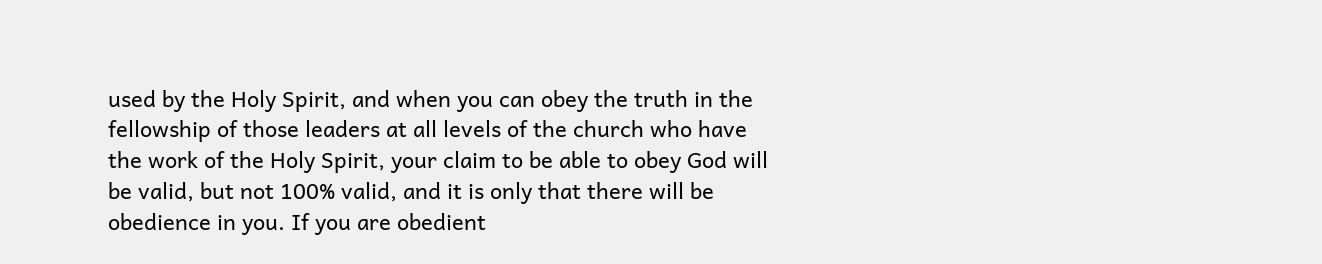used by the Holy Spirit, and when you can obey the truth in the fellowship of those leaders at all levels of the church who have the work of the Holy Spirit, your claim to be able to obey God will be valid, but not 100% valid, and it is only that there will be obedience in you. If you are obedient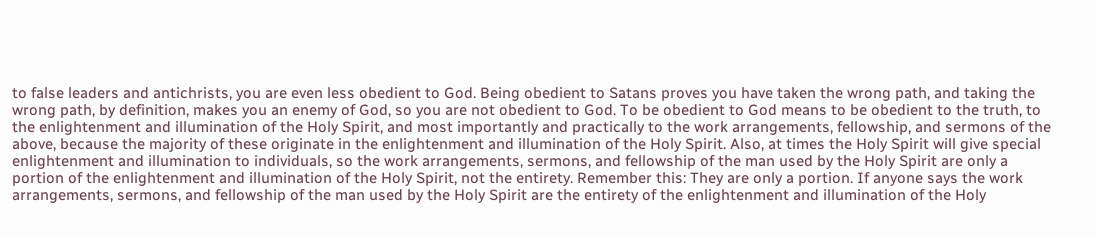to false leaders and antichrists, you are even less obedient to God. Being obedient to Satans proves you have taken the wrong path, and taking the wrong path, by definition, makes you an enemy of God, so you are not obedient to God. To be obedient to God means to be obedient to the truth, to the enlightenment and illumination of the Holy Spirit, and most importantly and practically to the work arrangements, fellowship, and sermons of the above, because the majority of these originate in the enlightenment and illumination of the Holy Spirit. Also, at times the Holy Spirit will give special enlightenment and illumination to individuals, so the work arrangements, sermons, and fellowship of the man used by the Holy Spirit are only a portion of the enlightenment and illumination of the Holy Spirit, not the entirety. Remember this: They are only a portion. If anyone says the work arrangements, sermons, and fellowship of the man used by the Holy Spirit are the entirety of the enlightenment and illumination of the Holy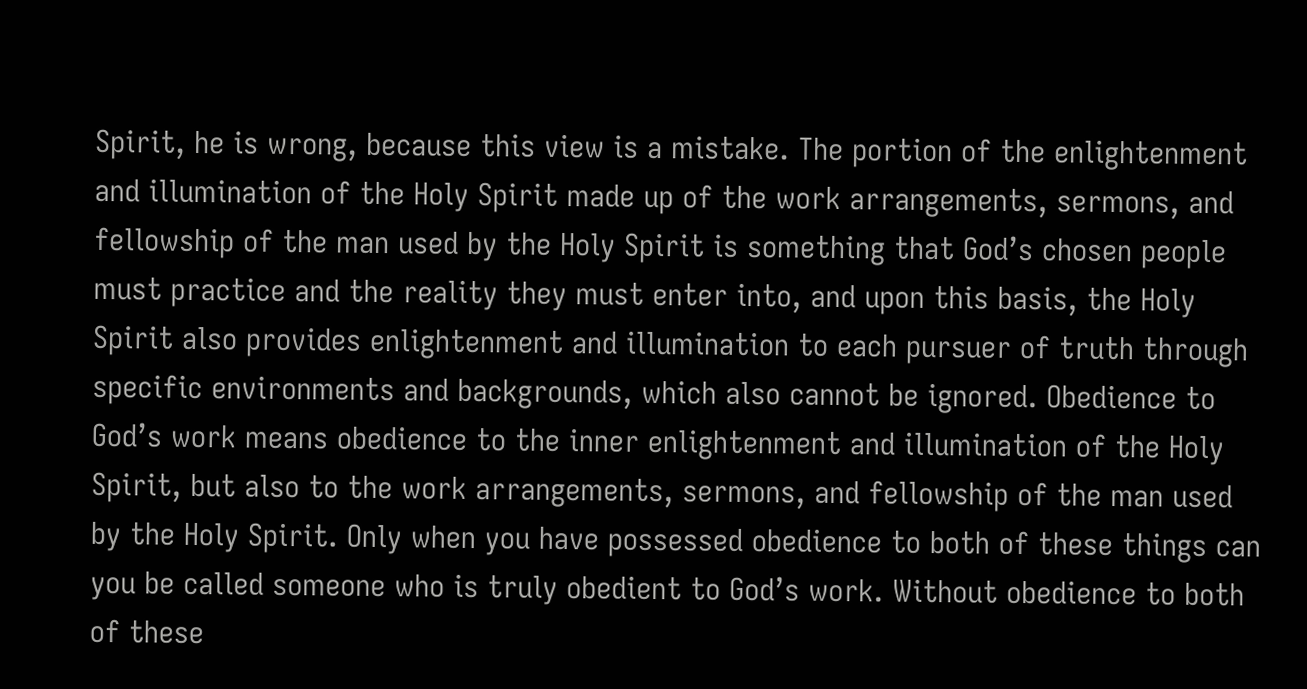Spirit, he is wrong, because this view is a mistake. The portion of the enlightenment and illumination of the Holy Spirit made up of the work arrangements, sermons, and fellowship of the man used by the Holy Spirit is something that God’s chosen people must practice and the reality they must enter into, and upon this basis, the Holy Spirit also provides enlightenment and illumination to each pursuer of truth through specific environments and backgrounds, which also cannot be ignored. Obedience to God’s work means obedience to the inner enlightenment and illumination of the Holy Spirit, but also to the work arrangements, sermons, and fellowship of the man used by the Holy Spirit. Only when you have possessed obedience to both of these things can you be called someone who is truly obedient to God’s work. Without obedience to both of these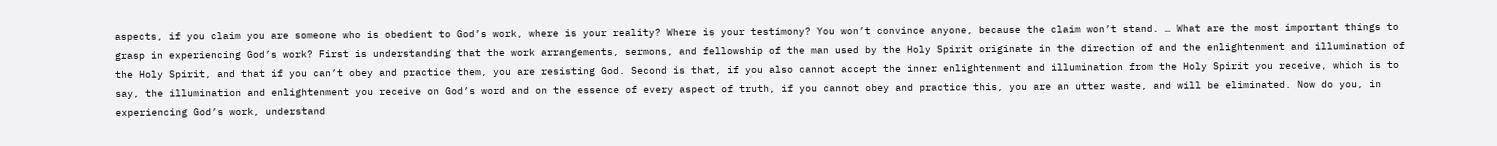aspects, if you claim you are someone who is obedient to God’s work, where is your reality? Where is your testimony? You won’t convince anyone, because the claim won’t stand. … What are the most important things to grasp in experiencing God’s work? First is understanding that the work arrangements, sermons, and fellowship of the man used by the Holy Spirit originate in the direction of and the enlightenment and illumination of the Holy Spirit, and that if you can’t obey and practice them, you are resisting God. Second is that, if you also cannot accept the inner enlightenment and illumination from the Holy Spirit you receive, which is to say, the illumination and enlightenment you receive on God’s word and on the essence of every aspect of truth, if you cannot obey and practice this, you are an utter waste, and will be eliminated. Now do you, in experiencing God’s work, understand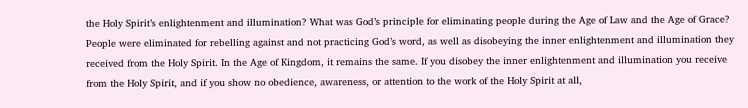the Holy Spirit’s enlightenment and illumination? What was God’s principle for eliminating people during the Age of Law and the Age of Grace? People were eliminated for rebelling against and not practicing God’s word, as well as disobeying the inner enlightenment and illumination they received from the Holy Spirit. In the Age of Kingdom, it remains the same. If you disobey the inner enlightenment and illumination you receive from the Holy Spirit, and if you show no obedience, awareness, or attention to the work of the Holy Spirit at all,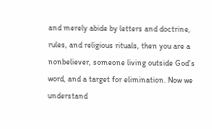and merely abide by letters and doctrine, rules, and religious rituals, then you are a nonbeliever, someone living outside God’s word, and a target for elimination. Now we understand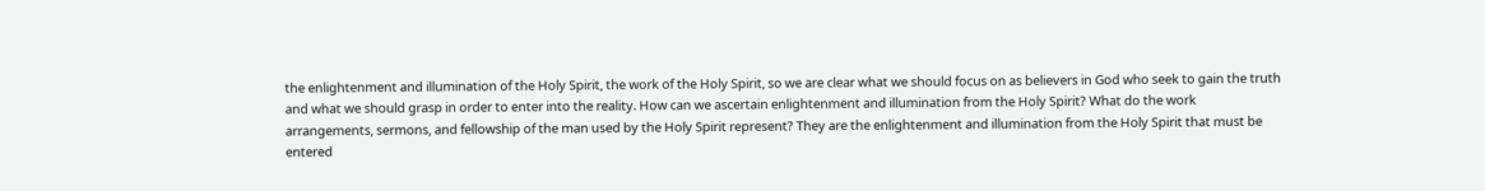the enlightenment and illumination of the Holy Spirit, the work of the Holy Spirit, so we are clear what we should focus on as believers in God who seek to gain the truth and what we should grasp in order to enter into the reality. How can we ascertain enlightenment and illumination from the Holy Spirit? What do the work arrangements, sermons, and fellowship of the man used by the Holy Spirit represent? They are the enlightenment and illumination from the Holy Spirit that must be entered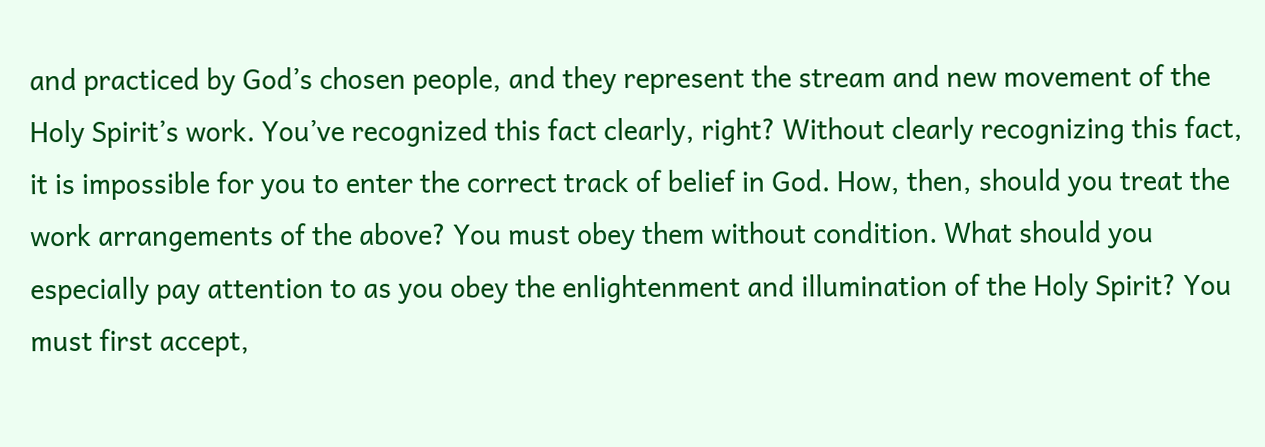and practiced by God’s chosen people, and they represent the stream and new movement of the Holy Spirit’s work. You’ve recognized this fact clearly, right? Without clearly recognizing this fact, it is impossible for you to enter the correct track of belief in God. How, then, should you treat the work arrangements of the above? You must obey them without condition. What should you especially pay attention to as you obey the enlightenment and illumination of the Holy Spirit? You must first accept,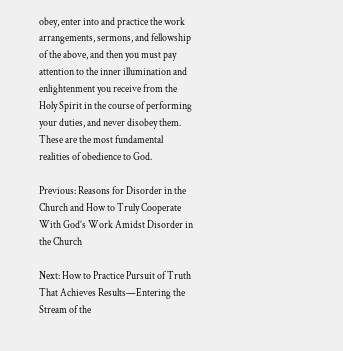obey, enter into and practice the work arrangements, sermons, and fellowship of the above, and then you must pay attention to the inner illumination and enlightenment you receive from the Holy Spirit in the course of performing your duties, and never disobey them. These are the most fundamental realities of obedience to God.

Previous: Reasons for Disorder in the Church and How to Truly Cooperate With God’s Work Amidst Disorder in the Church

Next: How to Practice Pursuit of Truth That Achieves Results—Entering the Stream of the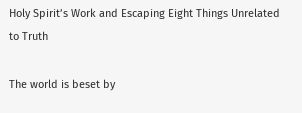Holy Spirit’s Work and Escaping Eight Things Unrelated to Truth

The world is beset by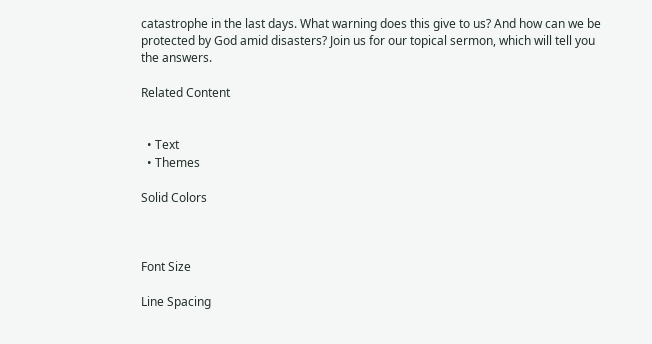catastrophe in the last days. What warning does this give to us? And how can we be protected by God amid disasters? Join us for our topical sermon, which will tell you the answers.

Related Content


  • Text
  • Themes

Solid Colors



Font Size

Line Spacing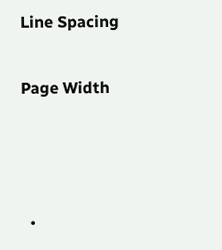Line Spacing

Page Width



  •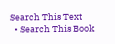Search This Text
  • Search This Book